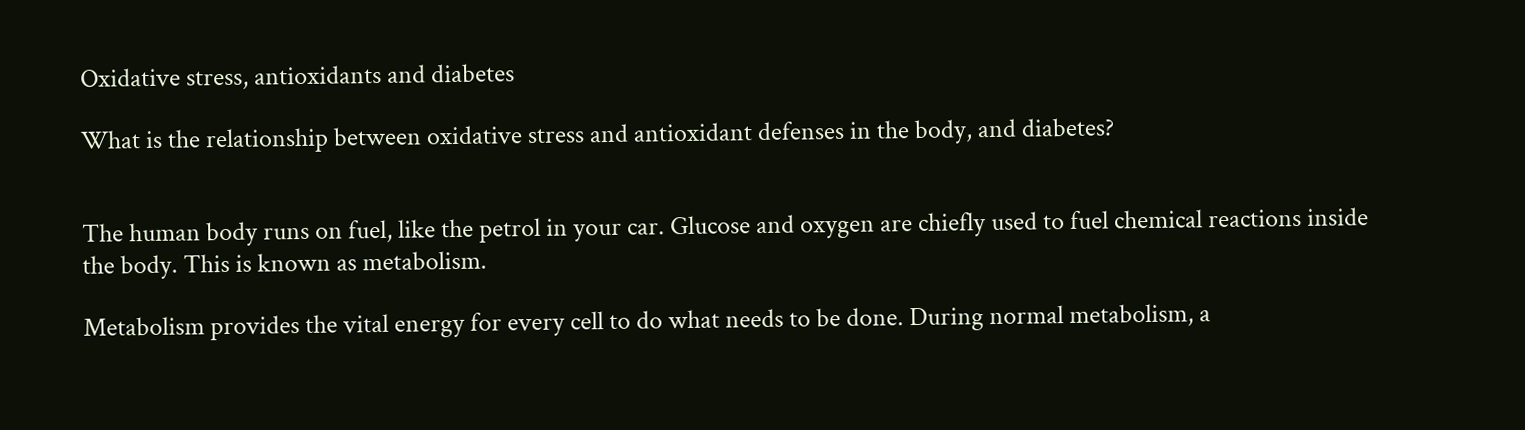Oxidative stress, antioxidants and diabetes

What is the relationship between oxidative stress and antioxidant defenses in the body, and diabetes?


The human body runs on fuel, like the petrol in your car. Glucose and oxygen are chiefly used to fuel chemical reactions inside the body. This is known as metabolism.

Metabolism provides the vital energy for every cell to do what needs to be done. During normal metabolism, a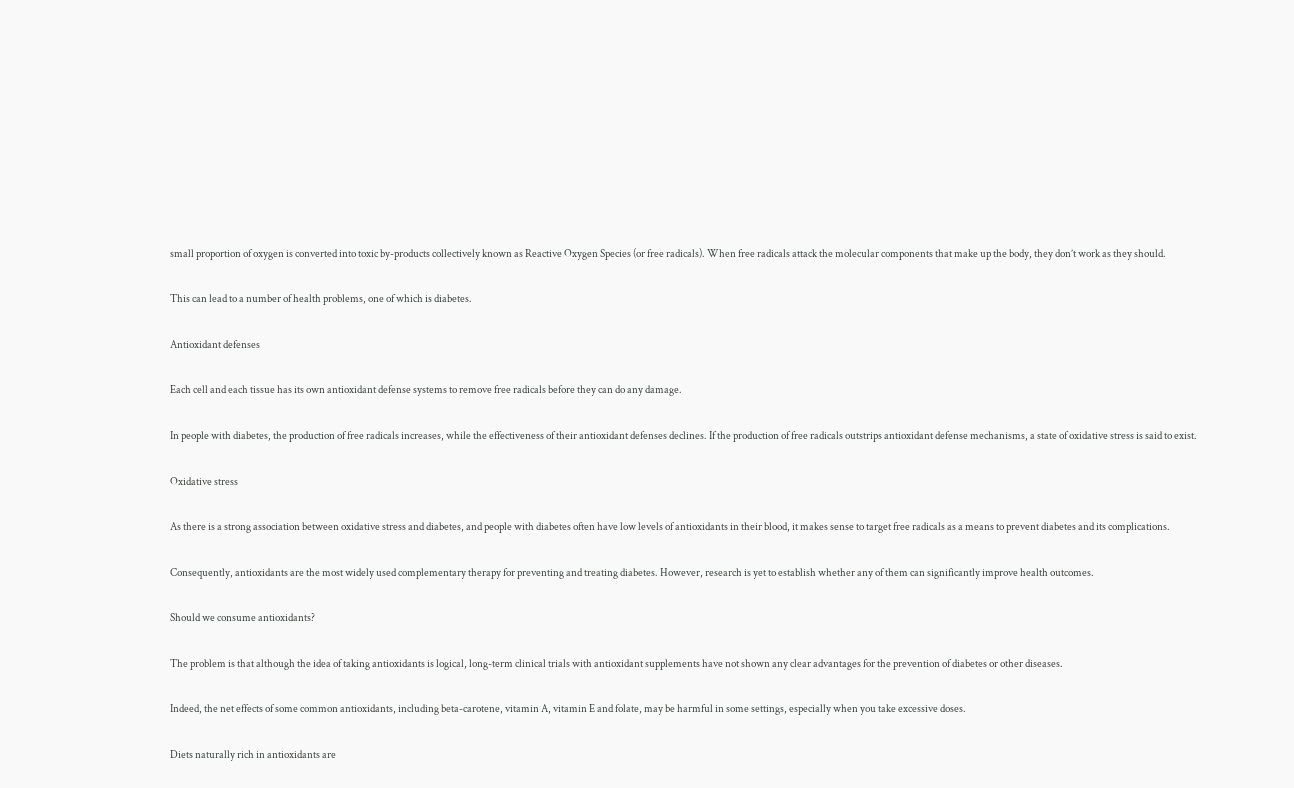small proportion of oxygen is converted into toxic by-products collectively known as Reactive Oxygen Species (or free radicals). When free radicals attack the molecular components that make up the body, they don’t work as they should.

This can lead to a number of health problems, one of which is diabetes.

Antioxidant defenses

Each cell and each tissue has its own antioxidant defense systems to remove free radicals before they can do any damage.

In people with diabetes, the production of free radicals increases, while the effectiveness of their antioxidant defenses declines. If the production of free radicals outstrips antioxidant defense mechanisms, a state of oxidative stress is said to exist.

Oxidative stress

As there is a strong association between oxidative stress and diabetes, and people with diabetes often have low levels of antioxidants in their blood, it makes sense to target free radicals as a means to prevent diabetes and its complications.

Consequently, antioxidants are the most widely used complementary therapy for preventing and treating diabetes. However, research is yet to establish whether any of them can significantly improve health outcomes.

Should we consume antioxidants?

The problem is that although the idea of taking antioxidants is logical, long-term clinical trials with antioxidant supplements have not shown any clear advantages for the prevention of diabetes or other diseases.

Indeed, the net effects of some common antioxidants, including beta-carotene, vitamin A, vitamin E and folate, may be harmful in some settings, especially when you take excessive doses.

Diets naturally rich in antioxidants are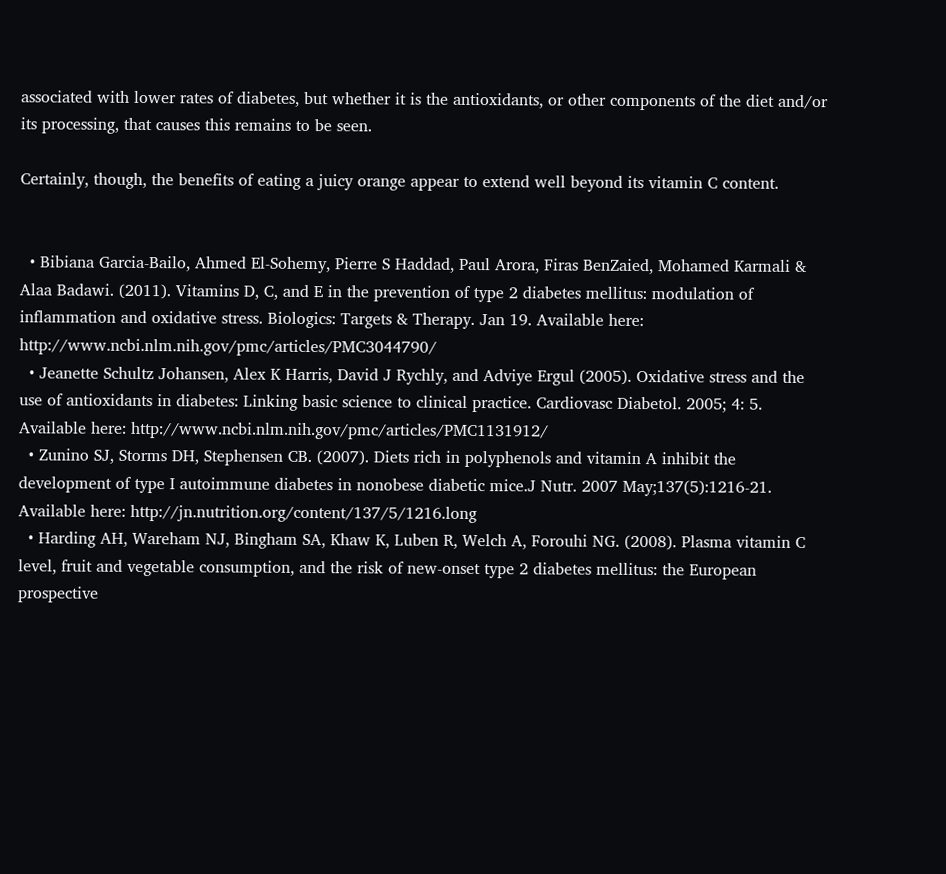associated with lower rates of diabetes, but whether it is the antioxidants, or other components of the diet and/or its processing, that causes this remains to be seen.

Certainly, though, the benefits of eating a juicy orange appear to extend well beyond its vitamin C content.


  • Bibiana Garcia-Bailo, Ahmed El-Sohemy, Pierre S Haddad, Paul Arora, Firas BenZaied, Mohamed Karmali & Alaa Badawi. (2011). Vitamins D, C, and E in the prevention of type 2 diabetes mellitus: modulation of inflammation and oxidative stress. Biologics: Targets & Therapy. Jan 19. Available here: http://www.ncbi.nlm.nih.gov/pmc/articles/PMC3044790/
  • Jeanette Schultz Johansen, Alex K Harris, David J Rychly, and Adviye Ergul (2005). Oxidative stress and the use of antioxidants in diabetes: Linking basic science to clinical practice. Cardiovasc Diabetol. 2005; 4: 5. Available here: http://www.ncbi.nlm.nih.gov/pmc/articles/PMC1131912/
  • Zunino SJ, Storms DH, Stephensen CB. (2007). Diets rich in polyphenols and vitamin A inhibit the development of type I autoimmune diabetes in nonobese diabetic mice.J Nutr. 2007 May;137(5):1216-21. Available here: http://jn.nutrition.org/content/137/5/1216.long
  • Harding AH, Wareham NJ, Bingham SA, Khaw K, Luben R, Welch A, Forouhi NG. (2008). Plasma vitamin C level, fruit and vegetable consumption, and the risk of new-onset type 2 diabetes mellitus: the European prospective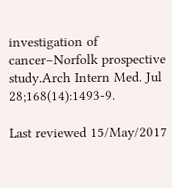investigation of cancer–Norfolk prospective study.Arch Intern Med. Jul 28;168(14):1493-9.

Last reviewed 15/May/2017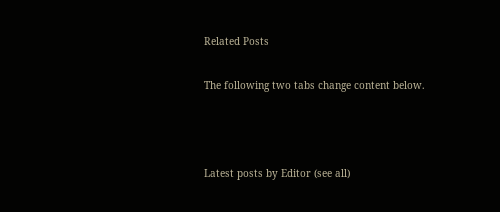Related Posts

The following two tabs change content below.



Latest posts by Editor (see all)